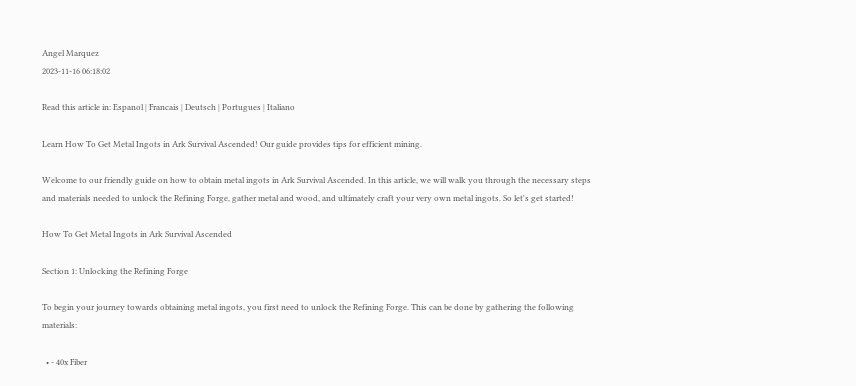Angel Marquez
2023-11-16 06:18:02

Read this article in: Espanol | Francais | Deutsch | Portugues | Italiano

Learn How To Get Metal Ingots in Ark Survival Ascended! Our guide provides tips for efficient mining.

Welcome to our friendly guide on how to obtain metal ingots in Ark Survival Ascended. In this article, we will walk you through the necessary steps and materials needed to unlock the Refining Forge, gather metal and wood, and ultimately craft your very own metal ingots. So let's get started!

How To Get Metal Ingots in Ark Survival Ascended

Section 1: Unlocking the Refining Forge

To begin your journey towards obtaining metal ingots, you first need to unlock the Refining Forge. This can be done by gathering the following materials:

  • - 40x Fiber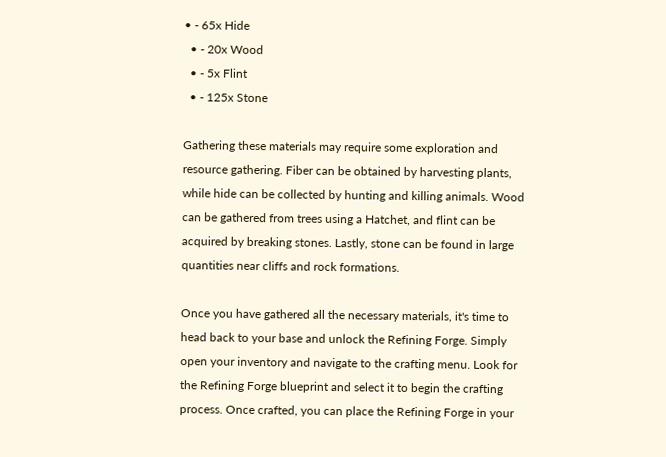• - 65x Hide
  • - 20x Wood
  • - 5x Flint
  • - 125x Stone

Gathering these materials may require some exploration and resource gathering. Fiber can be obtained by harvesting plants, while hide can be collected by hunting and killing animals. Wood can be gathered from trees using a Hatchet, and flint can be acquired by breaking stones. Lastly, stone can be found in large quantities near cliffs and rock formations.

Once you have gathered all the necessary materials, it's time to head back to your base and unlock the Refining Forge. Simply open your inventory and navigate to the crafting menu. Look for the Refining Forge blueprint and select it to begin the crafting process. Once crafted, you can place the Refining Forge in your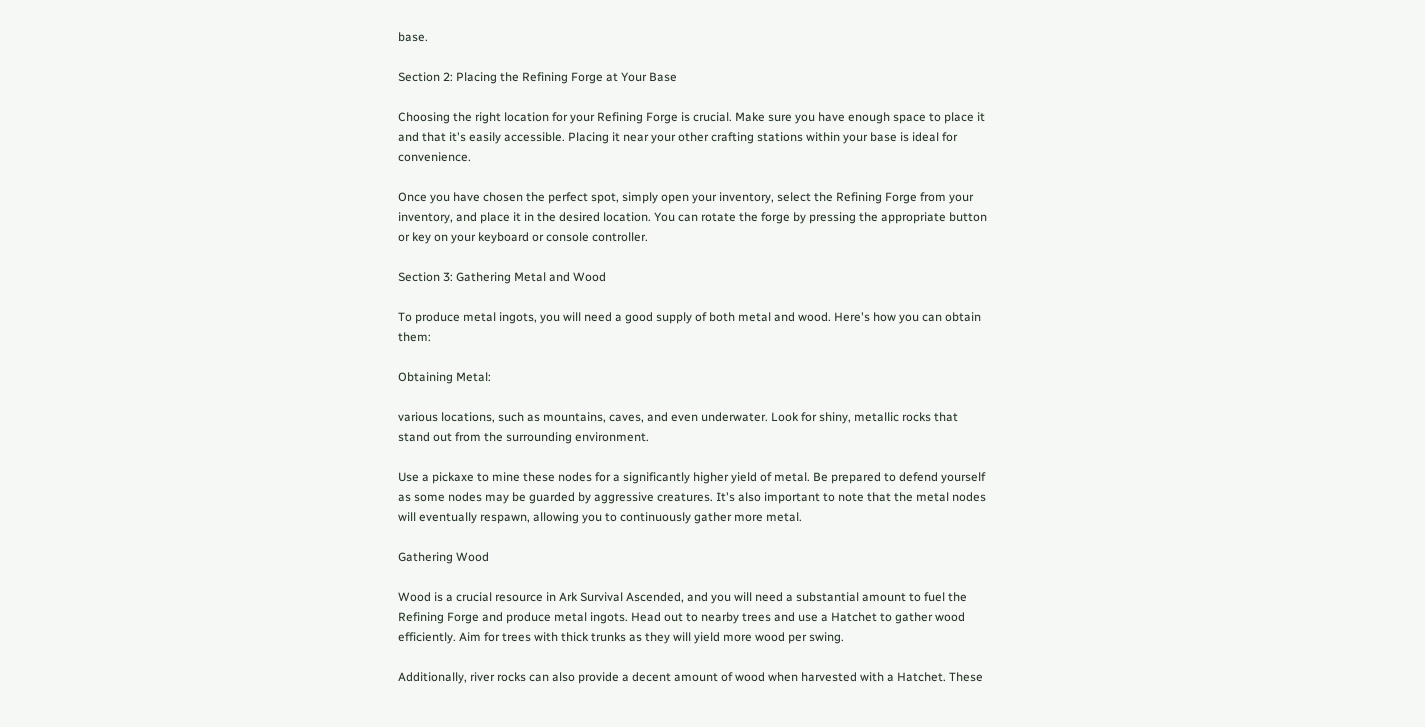base.

Section 2: Placing the Refining Forge at Your Base

Choosing the right location for your Refining Forge is crucial. Make sure you have enough space to place it and that it's easily accessible. Placing it near your other crafting stations within your base is ideal for convenience.

Once you have chosen the perfect spot, simply open your inventory, select the Refining Forge from your inventory, and place it in the desired location. You can rotate the forge by pressing the appropriate button or key on your keyboard or console controller.

Section 3: Gathering Metal and Wood

To produce metal ingots, you will need a good supply of both metal and wood. Here's how you can obtain them:

Obtaining Metal:

various locations, such as mountains, caves, and even underwater. Look for shiny, metallic rocks that stand out from the surrounding environment.

Use a pickaxe to mine these nodes for a significantly higher yield of metal. Be prepared to defend yourself as some nodes may be guarded by aggressive creatures. It's also important to note that the metal nodes will eventually respawn, allowing you to continuously gather more metal.

Gathering Wood

Wood is a crucial resource in Ark Survival Ascended, and you will need a substantial amount to fuel the Refining Forge and produce metal ingots. Head out to nearby trees and use a Hatchet to gather wood efficiently. Aim for trees with thick trunks as they will yield more wood per swing.

Additionally, river rocks can also provide a decent amount of wood when harvested with a Hatchet. These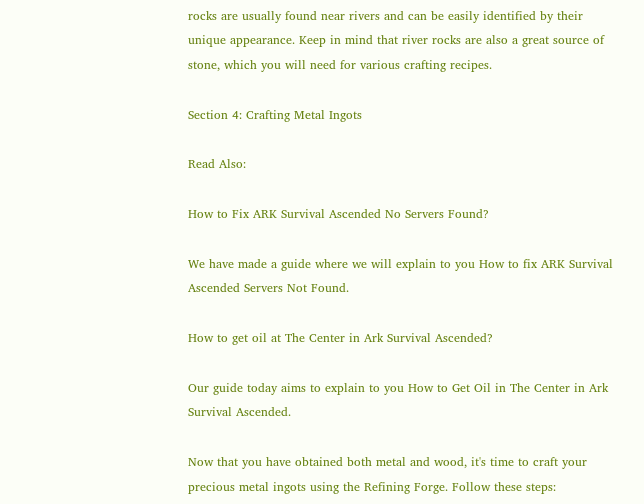rocks are usually found near rivers and can be easily identified by their unique appearance. Keep in mind that river rocks are also a great source of stone, which you will need for various crafting recipes.

Section 4: Crafting Metal Ingots

Read Also:

How to Fix ARK Survival Ascended No Servers Found?

We have made a guide where we will explain to you How to fix ARK Survival Ascended Servers Not Found.

How to get oil at The Center in Ark Survival Ascended?

Our guide today aims to explain to you How to Get Oil in The Center in Ark Survival Ascended.

Now that you have obtained both metal and wood, it's time to craft your precious metal ingots using the Refining Forge. Follow these steps: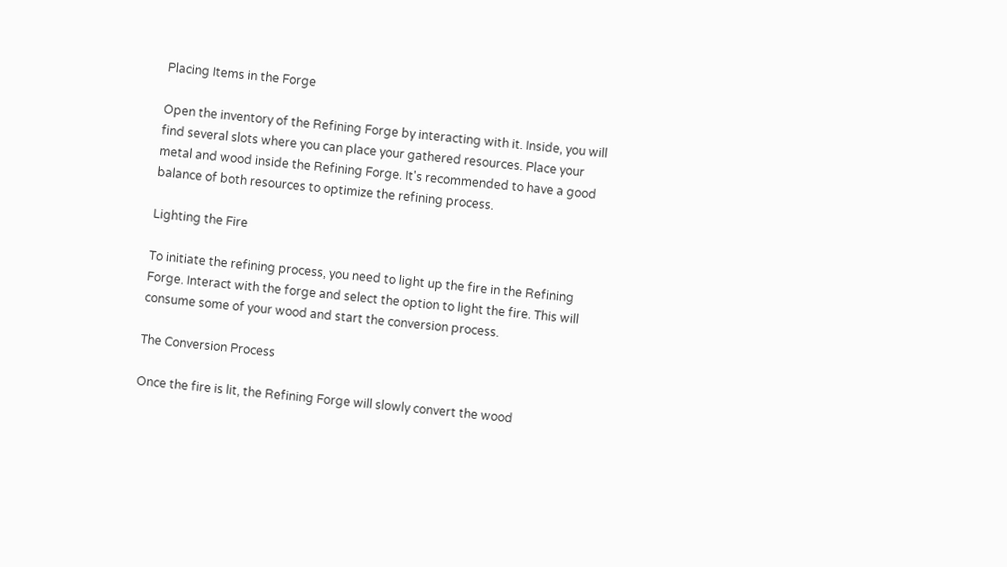Placing Items in the Forge

Open the inventory of the Refining Forge by interacting with it. Inside, you will find several slots where you can place your gathered resources. Place your metal and wood inside the Refining Forge. It's recommended to have a good balance of both resources to optimize the refining process.

Lighting the Fire

To initiate the refining process, you need to light up the fire in the Refining Forge. Interact with the forge and select the option to light the fire. This will consume some of your wood and start the conversion process.

The Conversion Process

Once the fire is lit, the Refining Forge will slowly convert the wood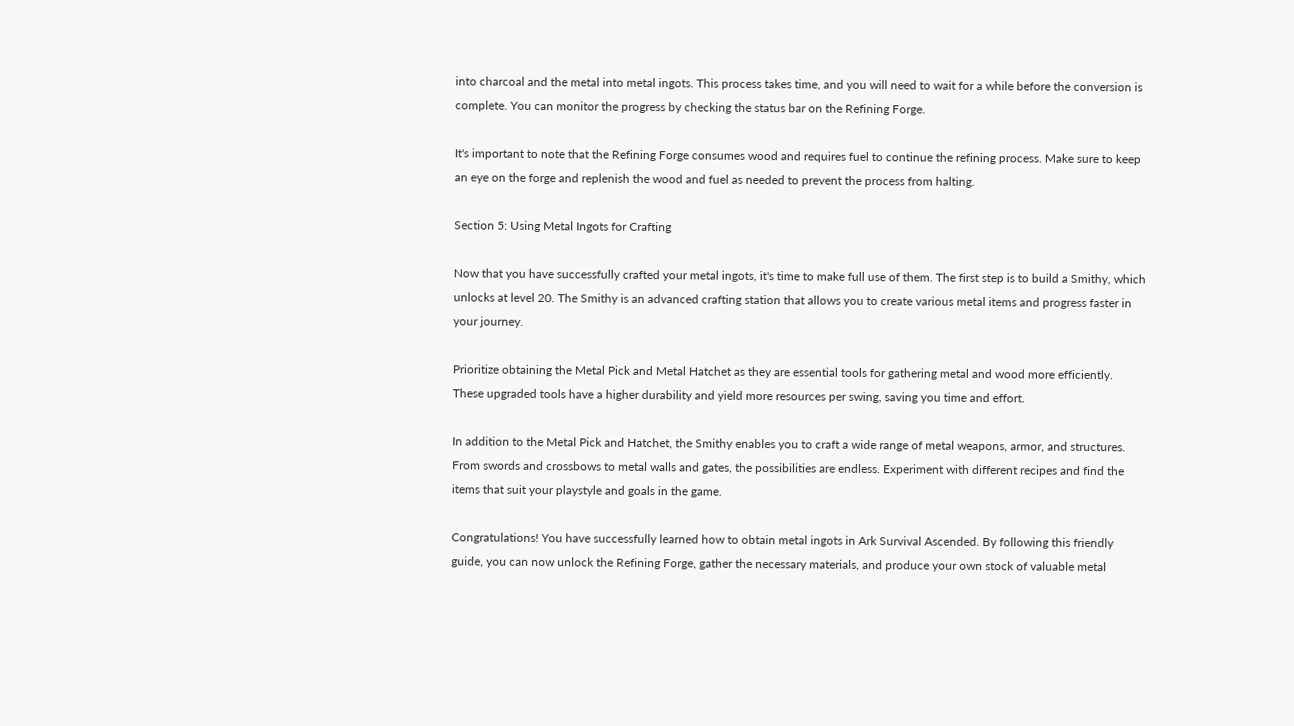into charcoal and the metal into metal ingots. This process takes time, and you will need to wait for a while before the conversion is complete. You can monitor the progress by checking the status bar on the Refining Forge.

It's important to note that the Refining Forge consumes wood and requires fuel to continue the refining process. Make sure to keep an eye on the forge and replenish the wood and fuel as needed to prevent the process from halting.

Section 5: Using Metal Ingots for Crafting

Now that you have successfully crafted your metal ingots, it's time to make full use of them. The first step is to build a Smithy, which unlocks at level 20. The Smithy is an advanced crafting station that allows you to create various metal items and progress faster in your journey.

Prioritize obtaining the Metal Pick and Metal Hatchet as they are essential tools for gathering metal and wood more efficiently. These upgraded tools have a higher durability and yield more resources per swing, saving you time and effort.

In addition to the Metal Pick and Hatchet, the Smithy enables you to craft a wide range of metal weapons, armor, and structures. From swords and crossbows to metal walls and gates, the possibilities are endless. Experiment with different recipes and find the items that suit your playstyle and goals in the game.

Congratulations! You have successfully learned how to obtain metal ingots in Ark Survival Ascended. By following this friendly guide, you can now unlock the Refining Forge, gather the necessary materials, and produce your own stock of valuable metal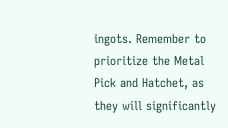ingots. Remember to prioritize the Metal Pick and Hatchet, as they will significantly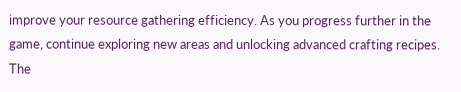improve your resource gathering efficiency. As you progress further in the game, continue exploring new areas and unlocking advanced crafting recipes. The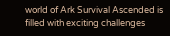world of Ark Survival Ascended is filled with exciting challenges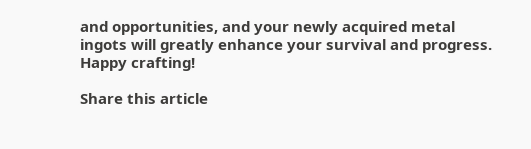and opportunities, and your newly acquired metal ingots will greatly enhance your survival and progress. Happy crafting!

Share this article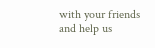with your friends and help us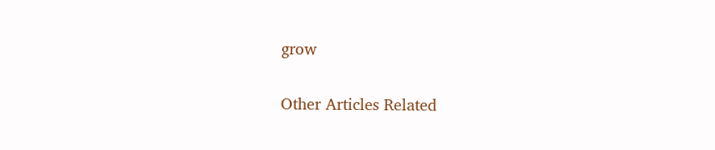grow

Other Articles Related